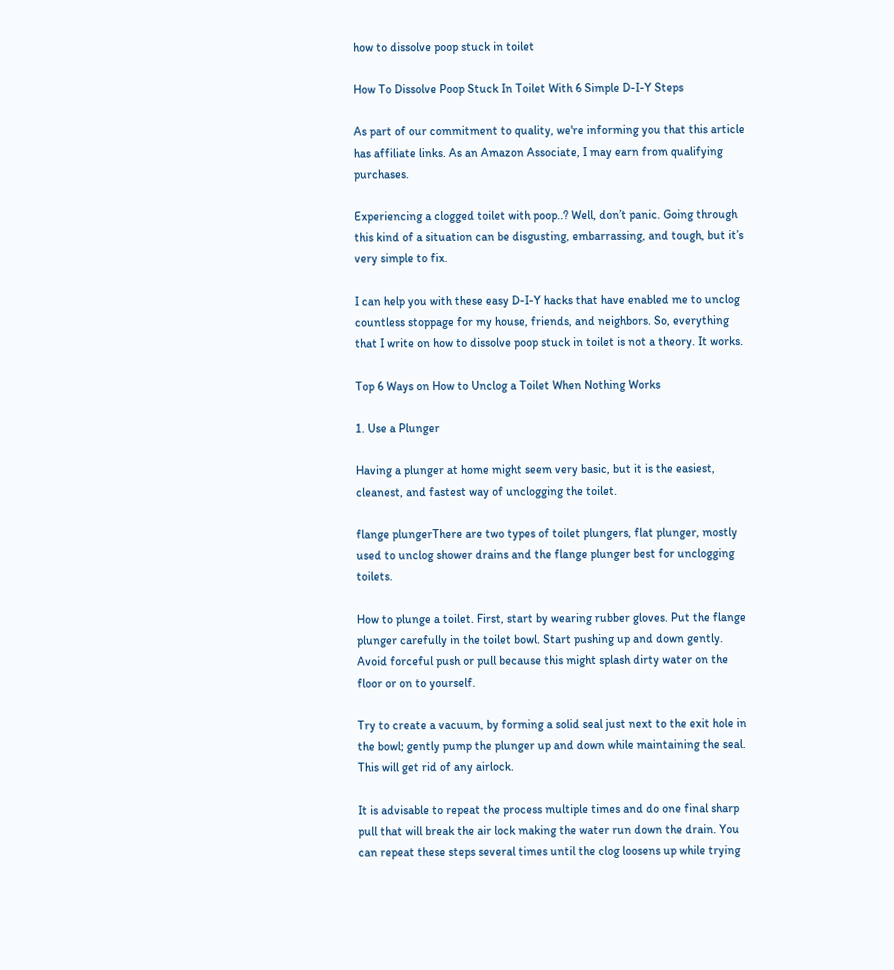how to dissolve poop stuck in toilet

How To Dissolve Poop Stuck In Toilet With 6 Simple D-I-Y Steps

As part of our commitment to quality, we're informing you that this article has affiliate links. As an Amazon Associate, I may earn from qualifying purchases.

Experiencing a clogged toilet with poop..? Well, don’t panic. Going through this kind of a situation can be disgusting, embarrassing, and tough, but it’s very simple to fix.

I can help you with these easy D-I-Y hacks that have enabled me to unclog countless stoppage for my house, friends, and neighbors. So, everything that I write on how to dissolve poop stuck in toilet is not a theory. It works.

Top 6 Ways on How to Unclog a Toilet When Nothing Works

1. Use a Plunger

Having a plunger at home might seem very basic, but it is the easiest, cleanest, and fastest way of unclogging the toilet.

flange plungerThere are two types of toilet plungers, flat plunger, mostly used to unclog shower drains and the flange plunger best for unclogging toilets.

How to plunge a toilet. First, start by wearing rubber gloves. Put the flange plunger carefully in the toilet bowl. Start pushing up and down gently. Avoid forceful push or pull because this might splash dirty water on the floor or on to yourself.

Try to create a vacuum, by forming a solid seal just next to the exit hole in the bowl; gently pump the plunger up and down while maintaining the seal. This will get rid of any airlock.

It is advisable to repeat the process multiple times and do one final sharp pull that will break the air lock making the water run down the drain. You can repeat these steps several times until the clog loosens up while trying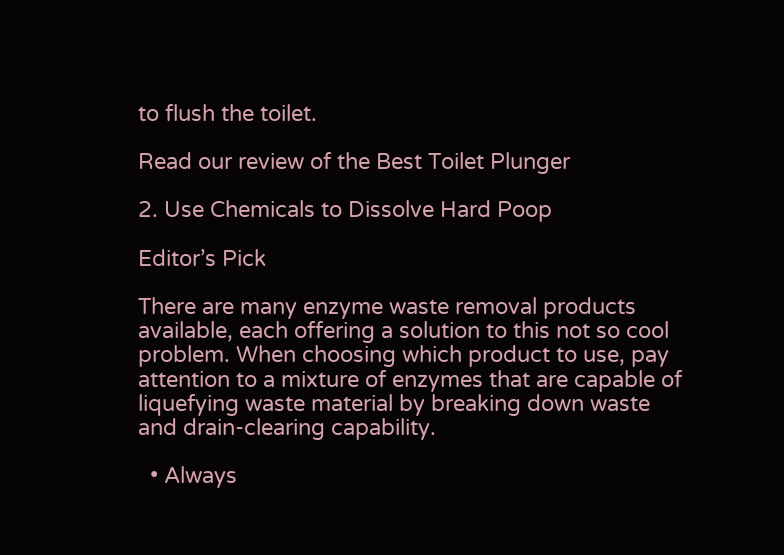to flush the toilet.

Read our review of the Best Toilet Plunger

2. Use Chemicals to Dissolve Hard Poop

Editor’s Pick

There are many enzyme waste removal products available, each offering a solution to this not so cool problem. When choosing which product to use, pay attention to a mixture of enzymes that are capable of liquefying waste material by breaking down waste and drain-clearing capability.

  • Always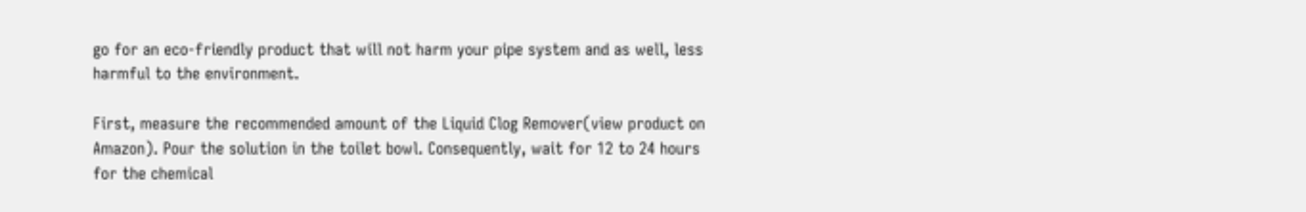go for an eco-friendly product that will not harm your pipe system and as well, less harmful to the environment.

First, measure the recommended amount of the Liquid Clog Remover(view product on Amazon). Pour the solution in the toilet bowl. Consequently, wait for 12 to 24 hours for the chemical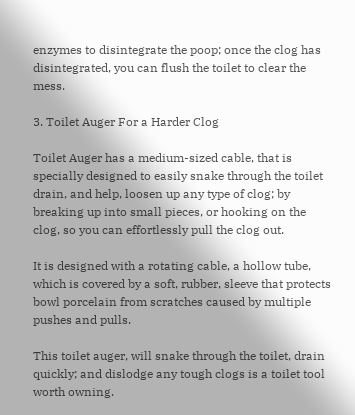enzymes to disintegrate the poop; once the clog has disintegrated, you can flush the toilet to clear the mess.

3. Toilet Auger For a Harder Clog

Toilet Auger has a medium-sized cable, that is specially designed to easily snake through the toilet drain, and help, loosen up any type of clog; by breaking up into small pieces, or hooking on the clog, so you can effortlessly pull the clog out.

It is designed with a rotating cable, a hollow tube, which is covered by a soft, rubber, sleeve that protects bowl porcelain from scratches caused by multiple pushes and pulls.

This toilet auger, will snake through the toilet, drain quickly; and dislodge any tough clogs is a toilet tool worth owning.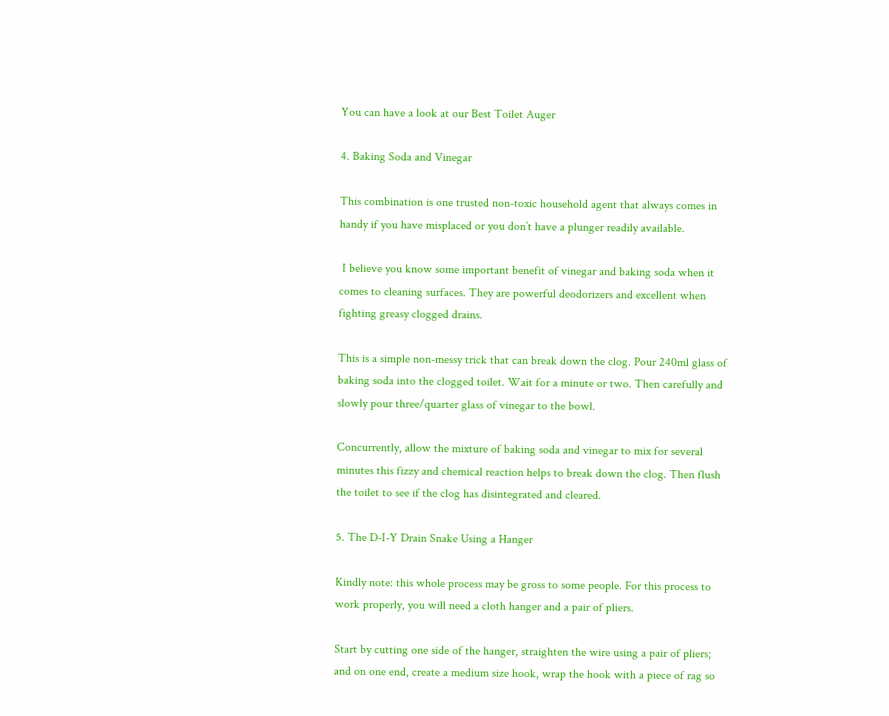You can have a look at our Best Toilet Auger

4. Baking Soda and Vinegar

This combination is one trusted non-toxic household agent that always comes in handy if you have misplaced or you don’t have a plunger readily available.

 I believe you know some important benefit of vinegar and baking soda when it comes to cleaning surfaces. They are powerful deodorizers and excellent when fighting greasy clogged drains.

This is a simple non-messy trick that can break down the clog. Pour 240ml glass of baking soda into the clogged toilet. Wait for a minute or two. Then carefully and slowly pour three/quarter glass of vinegar to the bowl.

Concurrently, allow the mixture of baking soda and vinegar to mix for several minutes this fizzy and chemical reaction helps to break down the clog. Then flush the toilet to see if the clog has disintegrated and cleared.

5. The D-I-Y Drain Snake Using a Hanger

Kindly note: this whole process may be gross to some people. For this process to work properly, you will need a cloth hanger and a pair of pliers.

Start by cutting one side of the hanger, straighten the wire using a pair of pliers; and on one end, create a medium size hook, wrap the hook with a piece of rag so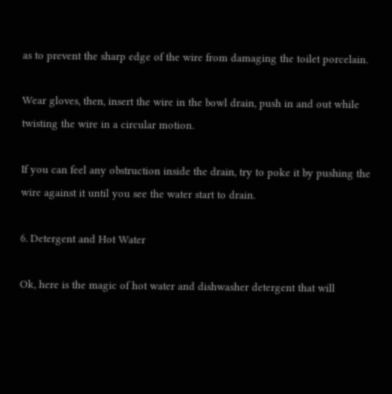as to prevent the sharp edge of the wire from damaging the toilet porcelain.

Wear gloves, then, insert the wire in the bowl drain, push in and out while twisting the wire in a circular motion.

If you can feel any obstruction inside the drain, try to poke it by pushing the wire against it until you see the water start to drain.

6. Detergent and Hot Water

Ok, here is the magic of hot water and dishwasher detergent that will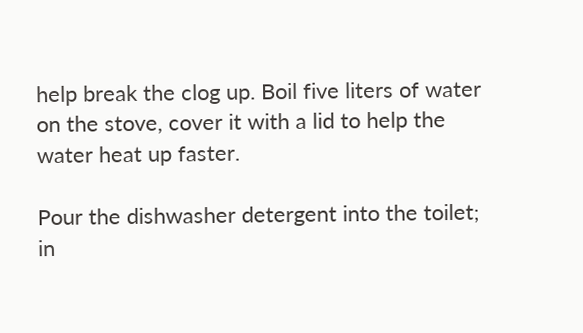help break the clog up. Boil five liters of water on the stove, cover it with a lid to help the water heat up faster.

Pour the dishwasher detergent into the toilet; in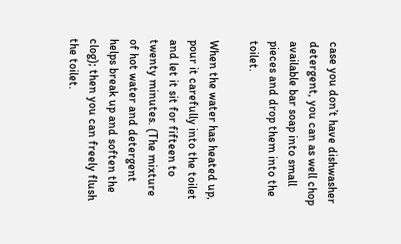case you don’t have dishwasher detergent, you can as well chop available bar soap into small pieces and drop them into the toilet.

When the water has heated up, pour it carefully into the toilet and let it sit for fifteen to twenty minutes. (The mixture of hot water and detergent helps break up and soften the clog); then you can freely flush the toilet.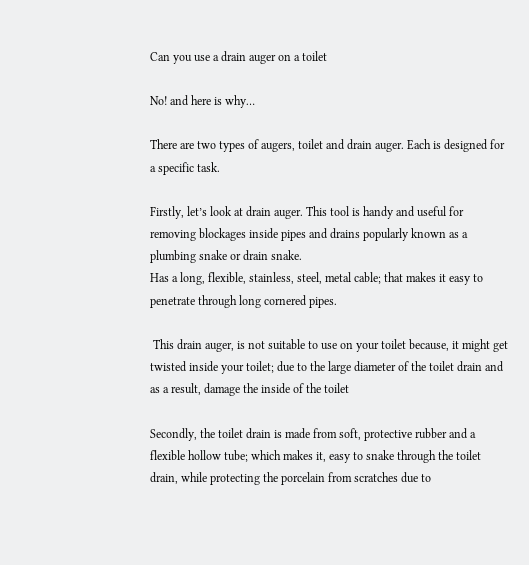Can you use a drain auger on a toilet

No! and here is why…

There are two types of augers, toilet and drain auger. Each is designed for a specific task.

Firstly, let’s look at drain auger. This tool is handy and useful for removing blockages inside pipes and drains popularly known as a plumbing snake or drain snake.
Has a long, flexible, stainless, steel, metal cable; that makes it easy to penetrate through long cornered pipes.

 This drain auger, is not suitable to use on your toilet because, it might get twisted inside your toilet; due to the large diameter of the toilet drain and as a result, damage the inside of the toilet

Secondly, the toilet drain is made from soft, protective rubber and a flexible hollow tube; which makes it, easy to snake through the toilet drain, while protecting the porcelain from scratches due to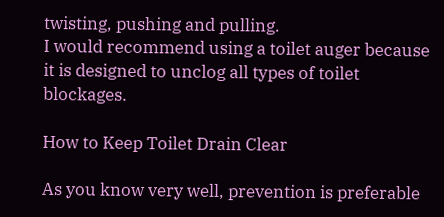twisting, pushing and pulling.
I would recommend using a toilet auger because it is designed to unclog all types of toilet blockages.

How to Keep Toilet Drain Clear

As you know very well, prevention is preferable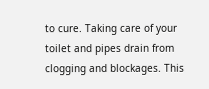to cure. Taking care of your toilet and pipes drain from clogging and blockages. This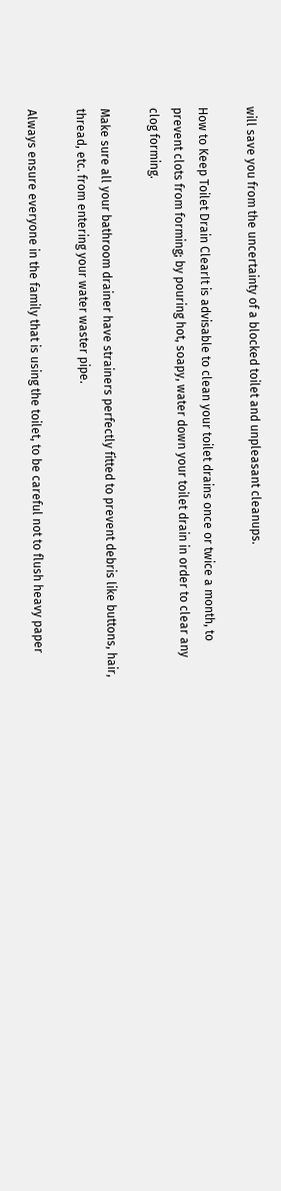will save you from the uncertainty of a blocked toilet and unpleasant cleanups.

How to Keep Toilet Drain ClearIt is advisable to clean your toilet drains once or twice a month, to prevent clots from forming; by pouring hot, soapy, water down your toilet drain in order to clear any clog forming.

Make sure all your bathroom drainer have strainers perfectly fitted to prevent debris like buttons, hair, thread, etc. from entering your water waster pipe.

Always ensure everyone in the family that is using the toilet, to be careful not to flush heavy paper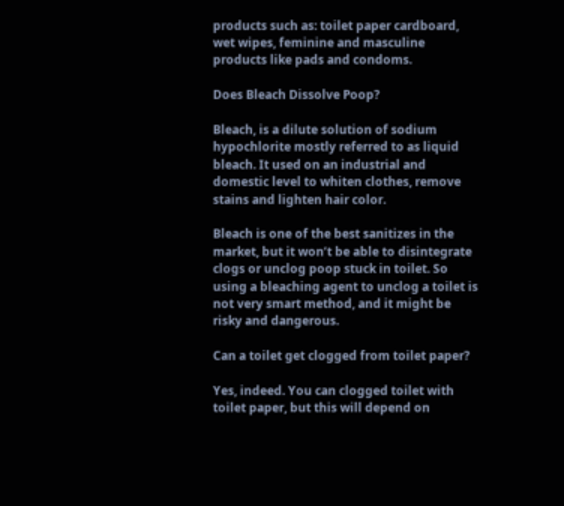products such as: toilet paper cardboard, wet wipes, feminine and masculine products like pads and condoms.

Does Bleach Dissolve Poop?

Bleach, is a dilute solution of sodium hypochlorite mostly referred to as liquid bleach. It used on an industrial and domestic level to whiten clothes, remove stains and lighten hair color.

Bleach is one of the best sanitizes in the market, but it won’t be able to disintegrate clogs or unclog poop stuck in toilet. So using a bleaching agent to unclog a toilet is not very smart method, and it might be risky and dangerous.

Can a toilet get clogged from toilet paper?

Yes, indeed. You can clogged toilet with toilet paper, but this will depend on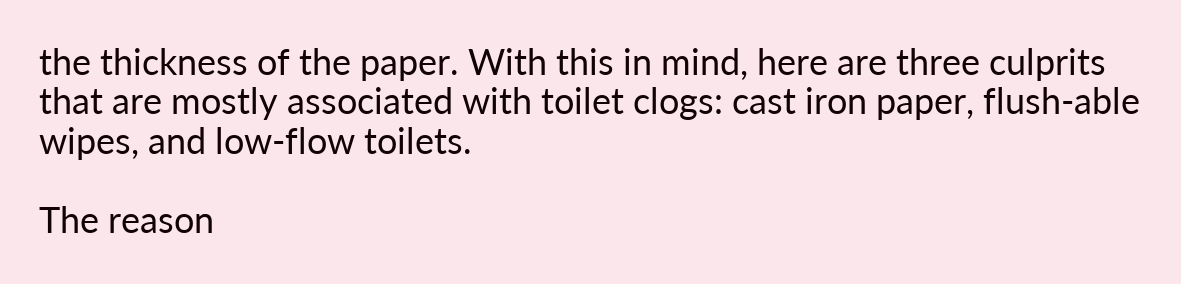the thickness of the paper. With this in mind, here are three culprits that are mostly associated with toilet clogs: cast iron paper, flush-able wipes, and low-flow toilets.

The reason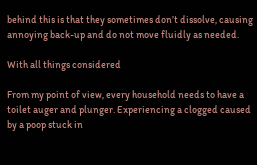behind this is that they sometimes don’t dissolve, causing annoying back-up and do not move fluidly as needed.

With all things considered

From my point of view, every household needs to have a toilet auger and plunger. Experiencing a clogged caused by a poop stuck in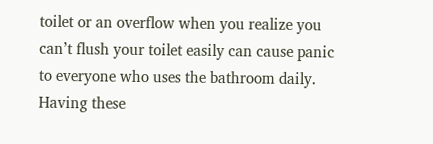toilet or an overflow when you realize you can’t flush your toilet easily can cause panic to everyone who uses the bathroom daily. Having these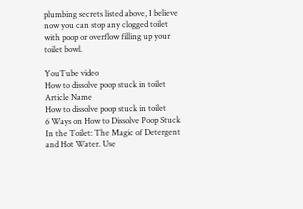plumbing secrets listed above, I believe now you can stop any clogged toilet with poop or overflow filling up your toilet bowl.

YouTube video
How to dissolve poop stuck in toilet
Article Name
How to dissolve poop stuck in toilet
6 Ways on How to Dissolve Poop Stuck In the Toilet: The Magic of Detergent and Hot Water. Use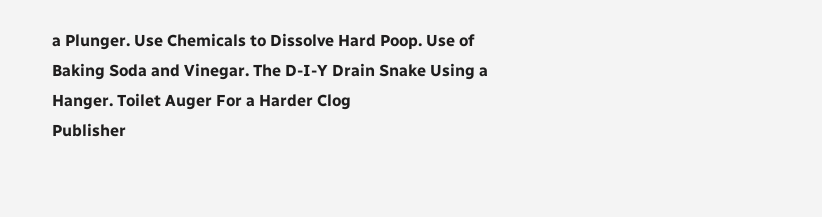a Plunger. Use Chemicals to Dissolve Hard Poop. Use of Baking Soda and Vinegar. The D-I-Y Drain Snake Using a Hanger. Toilet Auger For a Harder Clog
Publisher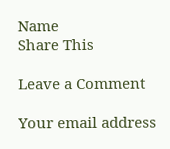Name
Share This

Leave a Comment

Your email address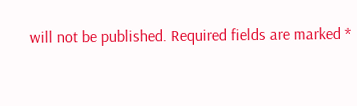will not be published. Required fields are marked *